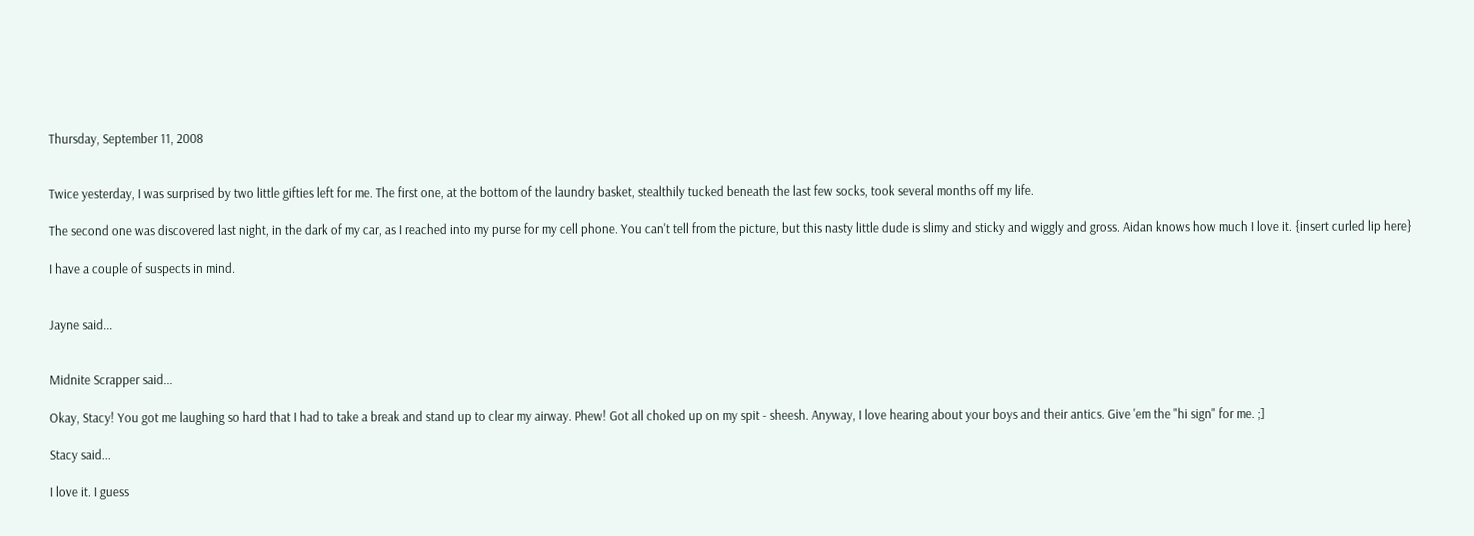Thursday, September 11, 2008


Twice yesterday, I was surprised by two little gifties left for me. The first one, at the bottom of the laundry basket, stealthily tucked beneath the last few socks, took several months off my life.

The second one was discovered last night, in the dark of my car, as I reached into my purse for my cell phone. You can't tell from the picture, but this nasty little dude is slimy and sticky and wiggly and gross. Aidan knows how much I love it. {insert curled lip here}

I have a couple of suspects in mind.


Jayne said...


Midnite Scrapper said...

Okay, Stacy! You got me laughing so hard that I had to take a break and stand up to clear my airway. Phew! Got all choked up on my spit - sheesh. Anyway, I love hearing about your boys and their antics. Give 'em the "hi sign" for me. ;]

Stacy said...

I love it. I guess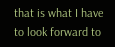that is what I have to look forward to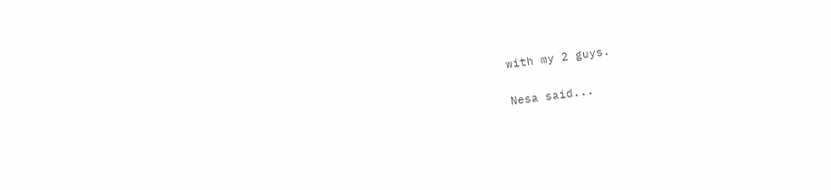with my 2 guys.

Nesa said...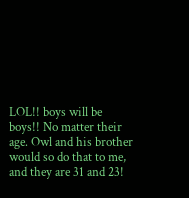LOL!! boys will be boys!! No matter their age. Owl and his brother would so do that to me, and they are 31 and 23!